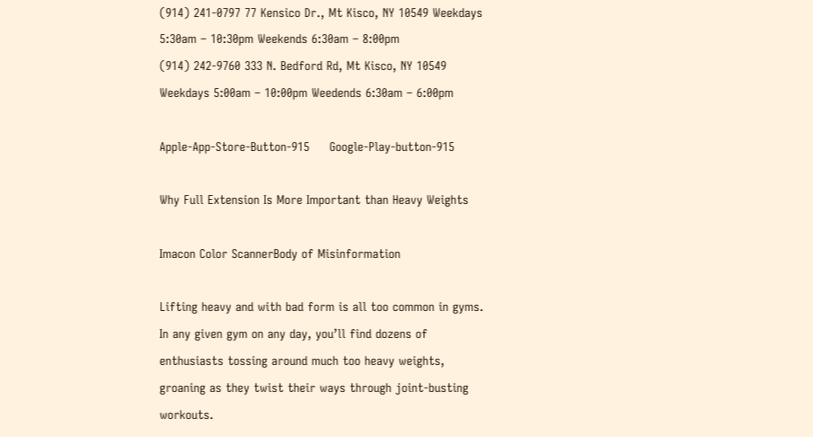(914) 241-0797 77 Kensico Dr., Mt Kisco, NY 10549 Weekdays 5:30am – 10:30pm Weekends 6:30am – 8:00pm
(914) 242-9760 333 N. Bedford Rd, Mt Kisco, NY 10549 Weekdays 5:00am – 10:00pm Weedends 6:30am – 6:00pm

Apple-App-Store-Button-915     Google-Play-button-915

Why Full Extension Is More Important than Heavy Weights

Imacon Color ScannerBody of Misinformation

Lifting heavy and with bad form is all too common in gyms. In any given gym on any day, you’ll find dozens of enthusiasts tossing around much too heavy weights, groaning as they twist their ways through joint-busting workouts.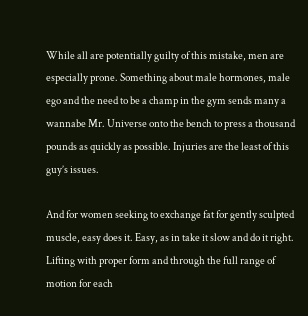While all are potentially guilty of this mistake, men are especially prone. Something about male hormones, male ego and the need to be a champ in the gym sends many a wannabe Mr. Universe onto the bench to press a thousand pounds as quickly as possible. Injuries are the least of this guy’s issues.

And for women seeking to exchange fat for gently sculpted muscle, easy does it. Easy, as in take it slow and do it right. Lifting with proper form and through the full range of motion for each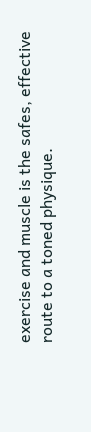exercise and muscle is the safes, effective route to a toned physique.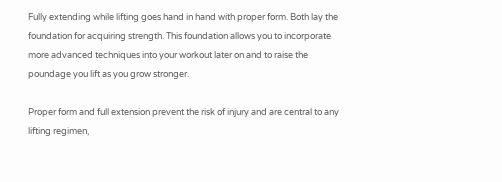Fully extending while lifting goes hand in hand with proper form. Both lay the foundation for acquiring strength. This foundation allows you to incorporate more advanced techniques into your workout later on and to raise the poundage you lift as you grow stronger.

Proper form and full extension prevent the risk of injury and are central to any lifting regimen,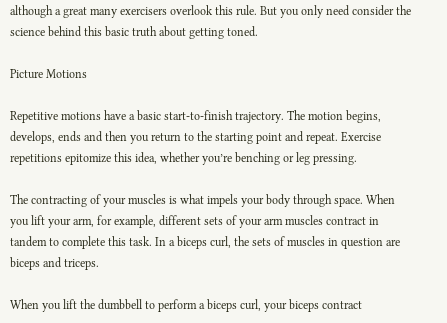although a great many exercisers overlook this rule. But you only need consider the science behind this basic truth about getting toned.

Picture Motions

Repetitive motions have a basic start-to-finish trajectory. The motion begins, develops, ends and then you return to the starting point and repeat. Exercise repetitions epitomize this idea, whether you’re benching or leg pressing.

The contracting of your muscles is what impels your body through space. When you lift your arm, for example, different sets of your arm muscles contract in tandem to complete this task. In a biceps curl, the sets of muscles in question are biceps and triceps.

When you lift the dumbbell to perform a biceps curl, your biceps contract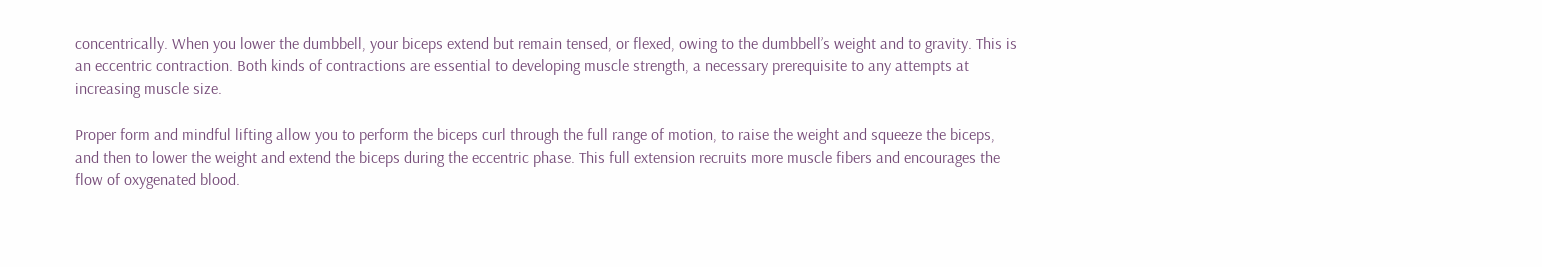concentrically. When you lower the dumbbell, your biceps extend but remain tensed, or flexed, owing to the dumbbell’s weight and to gravity. This is an eccentric contraction. Both kinds of contractions are essential to developing muscle strength, a necessary prerequisite to any attempts at increasing muscle size.

Proper form and mindful lifting allow you to perform the biceps curl through the full range of motion, to raise the weight and squeeze the biceps, and then to lower the weight and extend the biceps during the eccentric phase. This full extension recruits more muscle fibers and encourages the flow of oxygenated blood.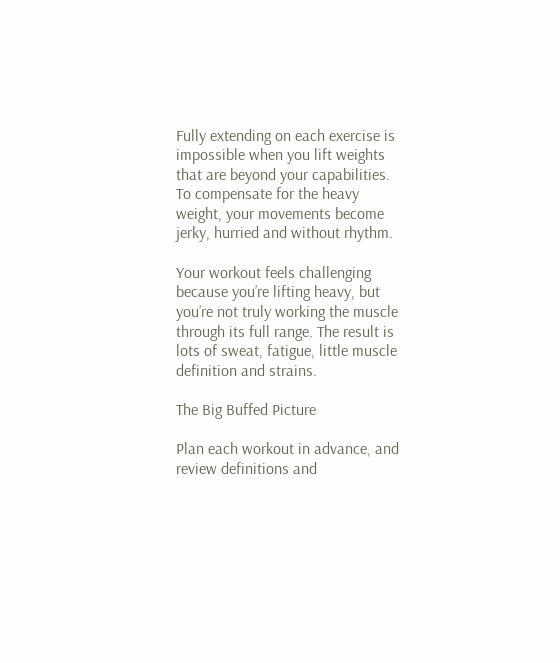Fully extending on each exercise is impossible when you lift weights that are beyond your capabilities. To compensate for the heavy weight, your movements become jerky, hurried and without rhythm.

Your workout feels challenging because you’re lifting heavy, but you’re not truly working the muscle through its full range. The result is lots of sweat, fatigue, little muscle definition and strains.

The Big Buffed Picture

Plan each workout in advance, and review definitions and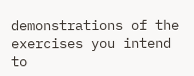demonstrations of the exercises you intend to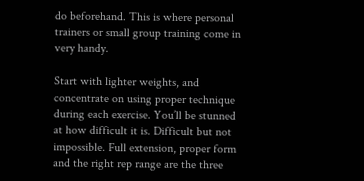do beforehand. This is where personal trainers or small group training come in very handy.

Start with lighter weights, and concentrate on using proper technique during each exercise. You’ll be stunned at how difficult it is. Difficult but not impossible. Full extension, proper form and the right rep range are the three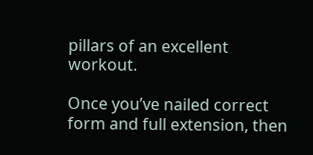pillars of an excellent workout.

Once you’ve nailed correct form and full extension, then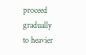proceed gradually to heavier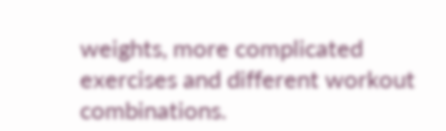weights, more complicated exercises and different workout combinations.